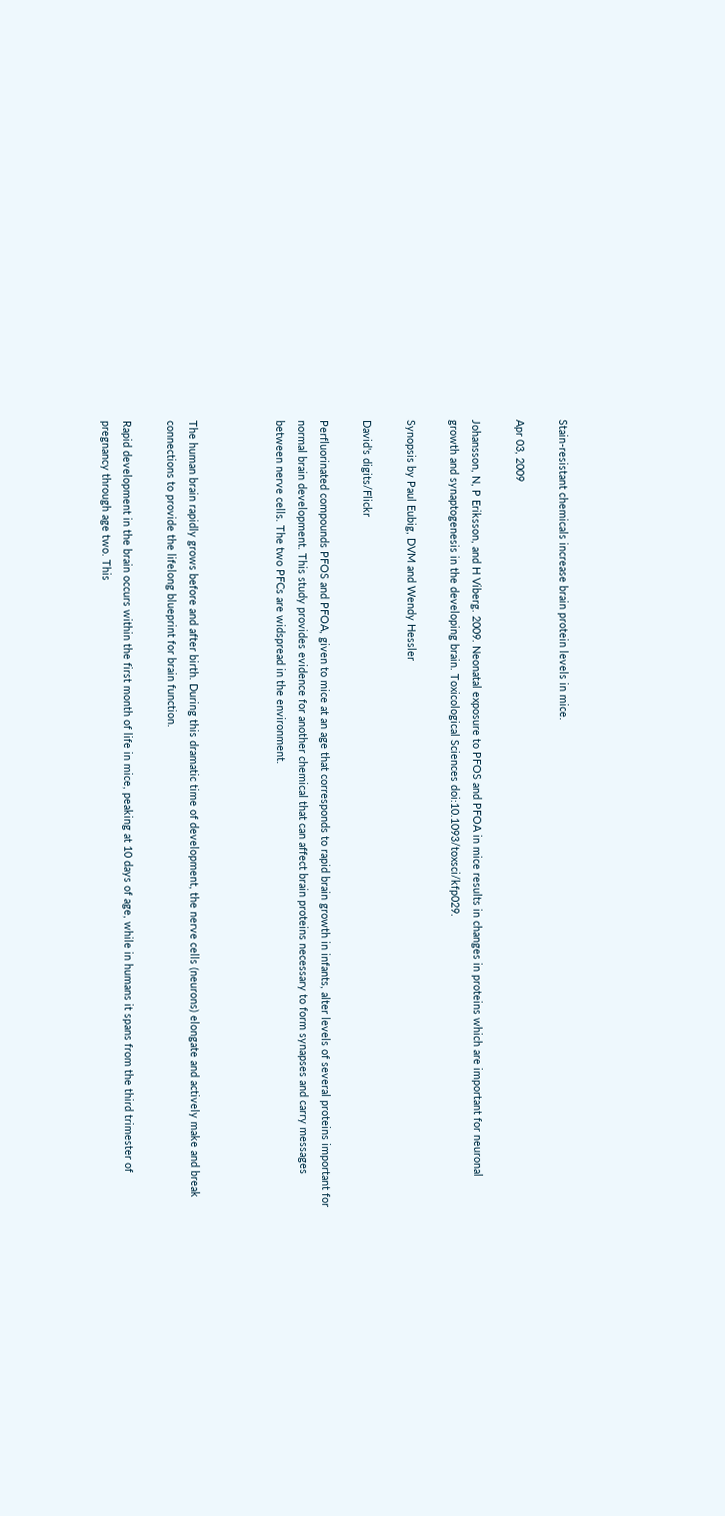Stain-resistant chemicals increase brain protein levels in mice.

Apr 03, 2009

Johansson, N, P Eriksson, and H Viberg. 2009. Neonatal exposure to PFOS and PFOA in mice results in changes in proteins which are important for neuronal growth and synaptogenesis in the developing brain. Toxicological Sciences doi:10.1093/toxsci/kfp029.

Synopsis by Paul Eubig, DVM and Wendy Hessler

David's digits/Flickr

Perfluorinated compounds PFOS and PFOA, given to mice at an age that corresponds to rapid brain growth in infants, alter levels of several proteins important for normal brain development. This study provides evidence for another chemical that can affect brain proteins necessary to form synapses and carry messages between nerve cells. The two PFCs are widspread in the environment.



The human brain rapidly grows before and after birth. During this dramatic time of development, the nerve cells (neurons) elongate and actively make and break connections to provide the lifelong blueprint for brain function.

Rapid development in the brain occurs within the first month of life in mice, peaking at 10 days of age, while in humans it spans from the third trimester of pregnancy through age two. This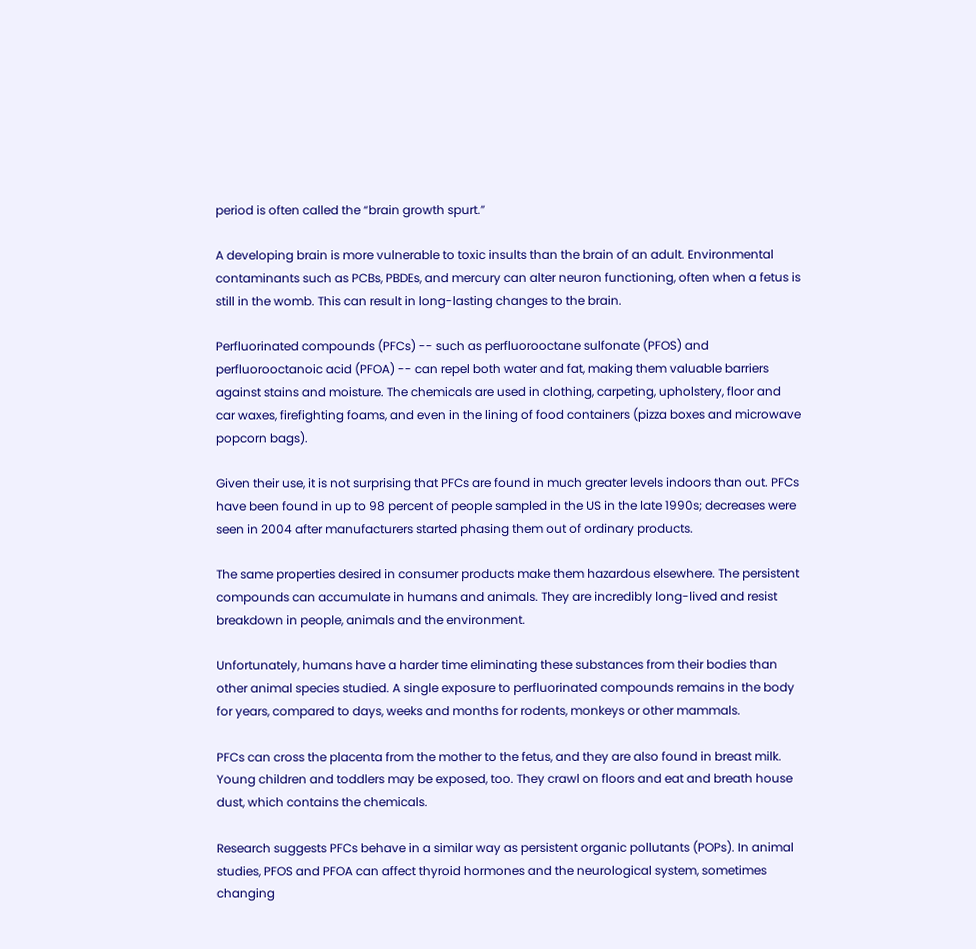period is often called the “brain growth spurt.”

A developing brain is more vulnerable to toxic insults than the brain of an adult. Environmental contaminants such as PCBs, PBDEs, and mercury can alter neuron functioning, often when a fetus is still in the womb. This can result in long-lasting changes to the brain.

Perfluorinated compounds (PFCs) -- such as perfluorooctane sulfonate (PFOS) and perfluorooctanoic acid (PFOA) -- can repel both water and fat, making them valuable barriers against stains and moisture. The chemicals are used in clothing, carpeting, upholstery, floor and car waxes, firefighting foams, and even in the lining of food containers (pizza boxes and microwave popcorn bags).

Given their use, it is not surprising that PFCs are found in much greater levels indoors than out. PFCs have been found in up to 98 percent of people sampled in the US in the late 1990s; decreases were seen in 2004 after manufacturers started phasing them out of ordinary products.

The same properties desired in consumer products make them hazardous elsewhere. The persistent compounds can accumulate in humans and animals. They are incredibly long-lived and resist breakdown in people, animals and the environment.

Unfortunately, humans have a harder time eliminating these substances from their bodies than other animal species studied. A single exposure to perfluorinated compounds remains in the body for years, compared to days, weeks and months for rodents, monkeys or other mammals.

PFCs can cross the placenta from the mother to the fetus, and they are also found in breast milk. Young children and toddlers may be exposed, too. They crawl on floors and eat and breath house dust, which contains the chemicals.

Research suggests PFCs behave in a similar way as persistent organic pollutants (POPs). In animal studies, PFOS and PFOA can affect thyroid hormones and the neurological system, sometimes changing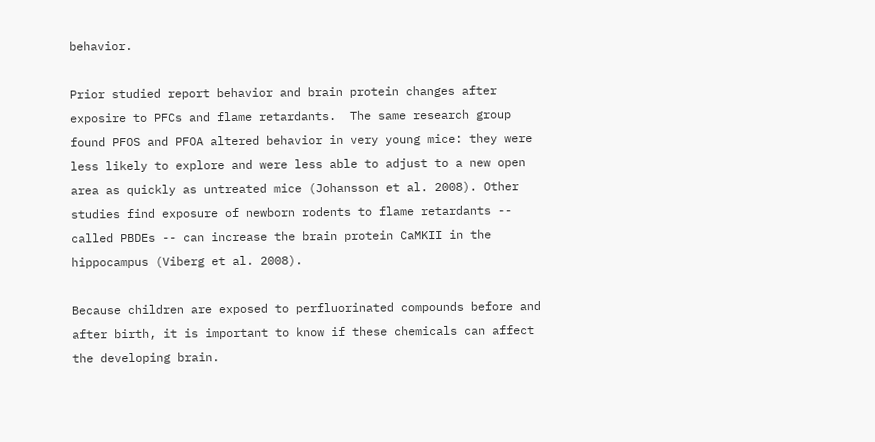behavior.

Prior studied report behavior and brain protein changes after exposire to PFCs and flame retardants.  The same research group found PFOS and PFOA altered behavior in very young mice: they were less likely to explore and were less able to adjust to a new open area as quickly as untreated mice (Johansson et al. 2008). Other studies find exposure of newborn rodents to flame retardants -- called PBDEs -- can increase the brain protein CaMKII in the hippocampus (Viberg et al. 2008).

Because children are exposed to perfluorinated compounds before and after birth, it is important to know if these chemicals can affect the developing brain.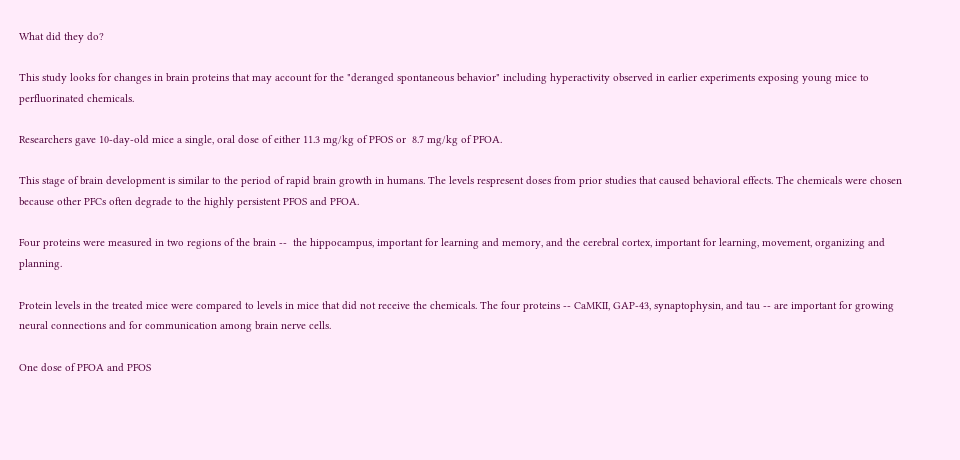What did they do?

This study looks for changes in brain proteins that may account for the "deranged spontaneous behavior" including hyperactivity observed in earlier experiments exposing young mice to perfluorinated chemicals.

Researchers gave 10-day-old mice a single, oral dose of either 11.3 mg/kg of PFOS or  8.7 mg/kg of PFOA.

This stage of brain development is similar to the period of rapid brain growth in humans. The levels respresent doses from prior studies that caused behavioral effects. The chemicals were chosen because other PFCs often degrade to the highly persistent PFOS and PFOA.

Four proteins were measured in two regions of the brain --  the hippocampus, important for learning and memory, and the cerebral cortex, important for learning, movement, organizing and planning.

Protein levels in the treated mice were compared to levels in mice that did not receive the chemicals. The four proteins -- CaMKII, GAP-43, synaptophysin, and tau -- are important for growing neural connections and for communication among brain nerve cells.

One dose of PFOA and PFOS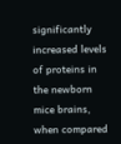significantly increased levels of proteins in the newborn mice brains, when compared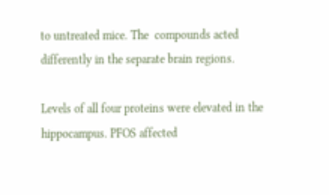to untreated mice. The  compounds acted differently in the separate brain regions.

Levels of all four proteins were elevated in the hippocampus. PFOS affected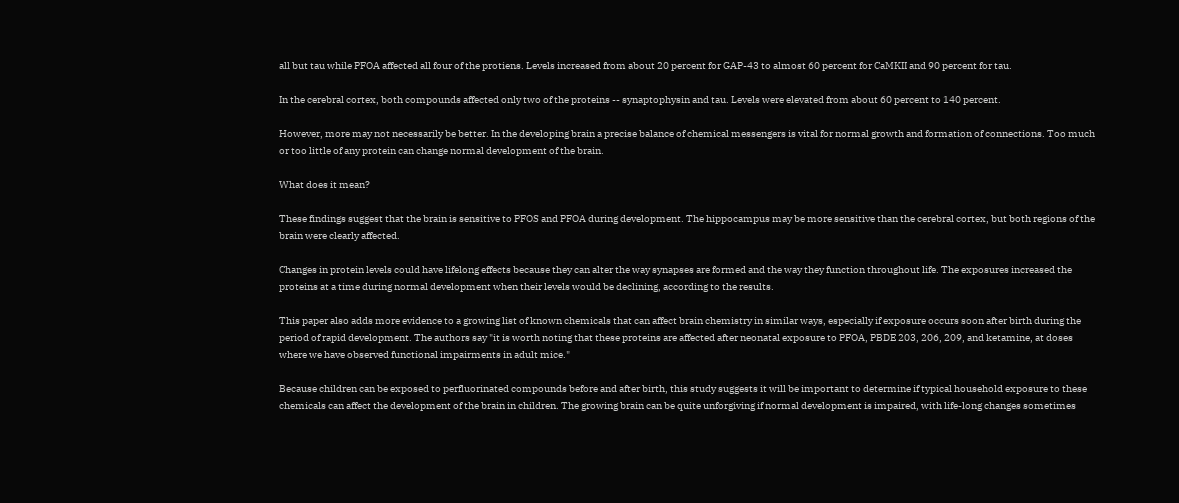all but tau while PFOA affected all four of the protiens. Levels increased from about 20 percent for GAP-43 to almost 60 percent for CaMKII and 90 percent for tau.

In the cerebral cortex, both compounds affected only two of the proteins -- synaptophysin and tau. Levels were elevated from about 60 percent to 140 percent.

However, more may not necessarily be better. In the developing brain a precise balance of chemical messengers is vital for normal growth and formation of connections. Too much or too little of any protein can change normal development of the brain.

What does it mean?

These findings suggest that the brain is sensitive to PFOS and PFOA during development. The hippocampus may be more sensitive than the cerebral cortex, but both regions of the brain were clearly affected.

Changes in protein levels could have lifelong effects because they can alter the way synapses are formed and the way they function throughout life. The exposures increased the proteins at a time during normal development when their levels would be declining, according to the results.

This paper also adds more evidence to a growing list of known chemicals that can affect brain chemistry in similar ways, especially if exposure occurs soon after birth during the period of rapid development. The authors say "it is worth noting that these proteins are affected after neonatal exposure to PFOA, PBDE 203, 206, 209, and ketamine, at doses where we have observed functional impairments in adult mice."

Because children can be exposed to perfluorinated compounds before and after birth, this study suggests it will be important to determine if typical household exposure to these chemicals can affect the development of the brain in children. The growing brain can be quite unforgiving if normal development is impaired, with life-long changes sometimes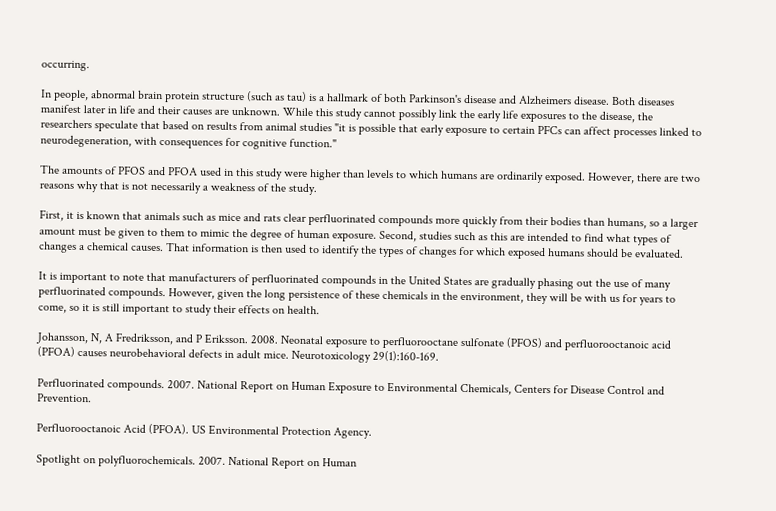occurring.

In people, abnormal brain protein structure (such as tau) is a hallmark of both Parkinson's disease and Alzheimers disease. Both diseases manifest later in life and their causes are unknown. While this study cannot possibly link the early life exposures to the disease, the researchers speculate that based on results from animal studies "it is possible that early exposure to certain PFCs can affect processes linked to neurodegeneration, with consequences for cognitive function."

The amounts of PFOS and PFOA used in this study were higher than levels to which humans are ordinarily exposed. However, there are two reasons why that is not necessarily a weakness of the study.

First, it is known that animals such as mice and rats clear perfluorinated compounds more quickly from their bodies than humans, so a larger amount must be given to them to mimic the degree of human exposure. Second, studies such as this are intended to find what types of changes a chemical causes. That information is then used to identify the types of changes for which exposed humans should be evaluated.

It is important to note that manufacturers of perfluorinated compounds in the United States are gradually phasing out the use of many perfluorinated compounds. However, given the long persistence of these chemicals in the environment, they will be with us for years to come, so it is still important to study their effects on health.

Johansson, N, A Fredriksson, and P Eriksson. 2008. Neonatal exposure to perfluorooctane sulfonate (PFOS) and perfluorooctanoic acid (PFOA) causes neurobehavioral defects in adult mice. Neurotoxicology 29(1):160-169.

Perfluorinated compounds. 2007. National Report on Human Exposure to Environmental Chemicals, Centers for Disease Control and Prevention.

Perfluorooctanoic Acid (PFOA). US Environmental Protection Agency.

Spotlight on polyfluorochemicals. 2007. National Report on Human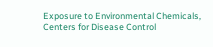Exposure to Environmental Chemicals, Centers for Disease Control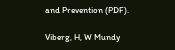and Prevention (PDF).

Viberg, H, W Mundy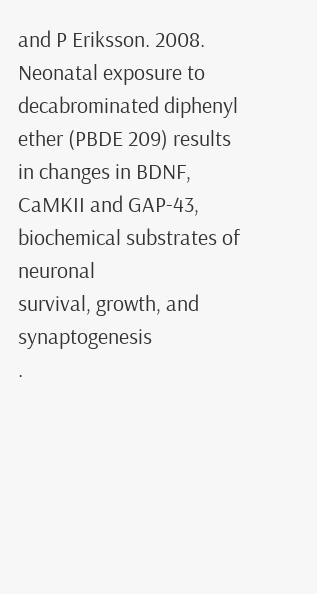and P Eriksson. 2008. Neonatal exposure to decabrominated diphenyl ether (PBDE 209) results in changes in BDNF, CaMKII and GAP-43, biochemical substrates of neuronal
survival, growth, and synaptogenesis
.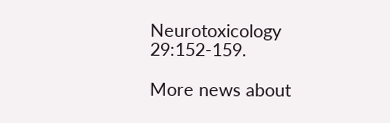Neurotoxicology 29:152-159.

More news about